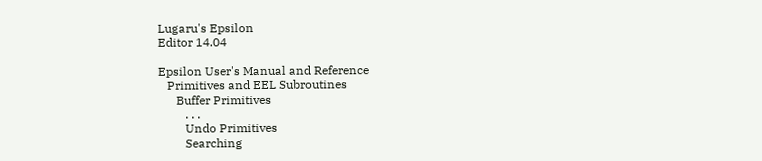Lugaru's Epsilon
Editor 14.04

Epsilon User's Manual and Reference
   Primitives and EEL Subroutines
      Buffer Primitives
         . . .
         Undo Primitives
         Searching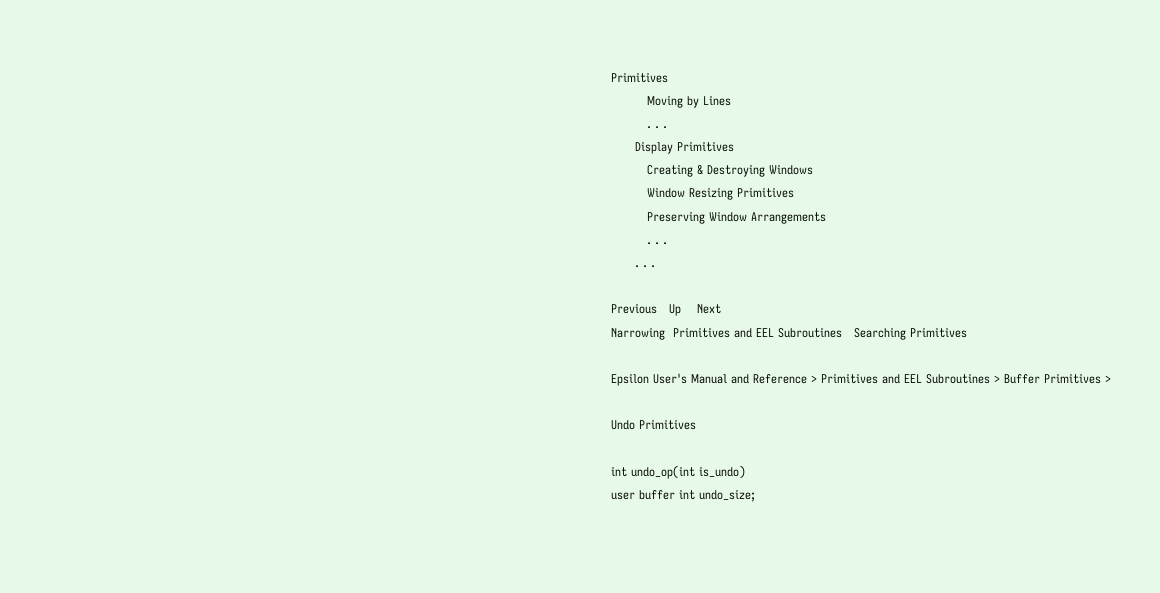Primitives
         Moving by Lines
         . . .
      Display Primitives
         Creating & Destroying Windows
         Window Resizing Primitives
         Preserving Window Arrangements
         . . .
      . . .

Previous   Up    Next
Narrowing  Primitives and EEL Subroutines   Searching Primitives

Epsilon User's Manual and Reference > Primitives and EEL Subroutines > Buffer Primitives >

Undo Primitives

int undo_op(int is_undo)
user buffer int undo_size;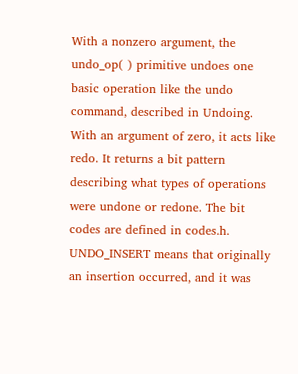With a nonzero argument, the undo_op( ) primitive undoes one basic operation like the undo command, described in Undoing. With an argument of zero, it acts like redo. It returns a bit pattern describing what types of operations were undone or redone. The bit codes are defined in codes.h. UNDO_INSERT means that originally an insertion occurred, and it was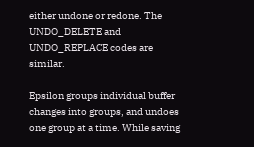either undone or redone. The UNDO_DELETE and UNDO_REPLACE codes are similar.

Epsilon groups individual buffer changes into groups, and undoes one group at a time. While saving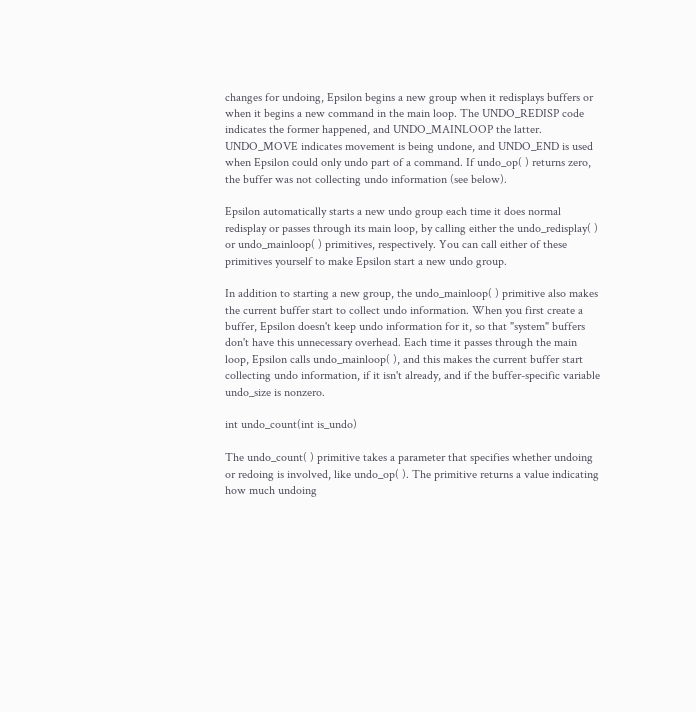changes for undoing, Epsilon begins a new group when it redisplays buffers or when it begins a new command in the main loop. The UNDO_REDISP code indicates the former happened, and UNDO_MAINLOOP the latter. UNDO_MOVE indicates movement is being undone, and UNDO_END is used when Epsilon could only undo part of a command. If undo_op( ) returns zero, the buffer was not collecting undo information (see below).

Epsilon automatically starts a new undo group each time it does normal redisplay or passes through its main loop, by calling either the undo_redisplay( ) or undo_mainloop( ) primitives, respectively. You can call either of these primitives yourself to make Epsilon start a new undo group.

In addition to starting a new group, the undo_mainloop( ) primitive also makes the current buffer start to collect undo information. When you first create a buffer, Epsilon doesn't keep undo information for it, so that "system" buffers don't have this unnecessary overhead. Each time it passes through the main loop, Epsilon calls undo_mainloop( ), and this makes the current buffer start collecting undo information, if it isn't already, and if the buffer-specific variable undo_size is nonzero.

int undo_count(int is_undo)

The undo_count( ) primitive takes a parameter that specifies whether undoing or redoing is involved, like undo_op( ). The primitive returns a value indicating how much undoing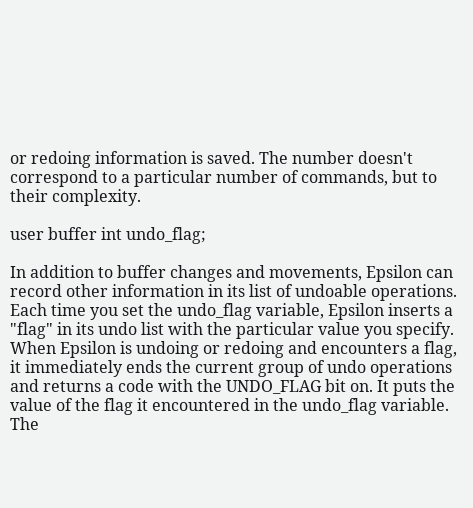or redoing information is saved. The number doesn't correspond to a particular number of commands, but to their complexity.

user buffer int undo_flag;

In addition to buffer changes and movements, Epsilon can record other information in its list of undoable operations. Each time you set the undo_flag variable, Epsilon inserts a "flag" in its undo list with the particular value you specify. When Epsilon is undoing or redoing and encounters a flag, it immediately ends the current group of undo operations and returns a code with the UNDO_FLAG bit on. It puts the value of the flag it encountered in the undo_flag variable. The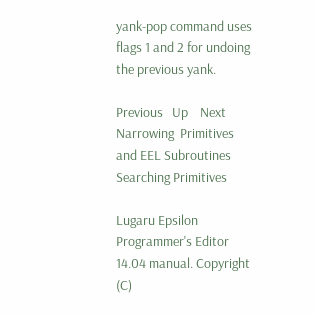yank-pop command uses flags 1 and 2 for undoing the previous yank.

Previous   Up    Next
Narrowing  Primitives and EEL Subroutines   Searching Primitives

Lugaru Epsilon Programmer's Editor 14.04 manual. Copyright (C)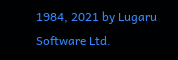1984, 2021 by Lugaru Software Ltd.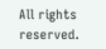All rights reserved.